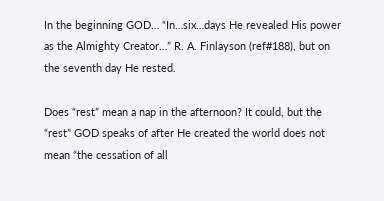In the beginning GOD… “In…six…days He revealed His power as the Almighty Creator…” R. A. Finlayson (ref#188), but on the seventh day He rested.

Does “rest” mean a nap in the afternoon? It could, but the “rest” GOD speaks of after He created the world does not mean “the cessation of all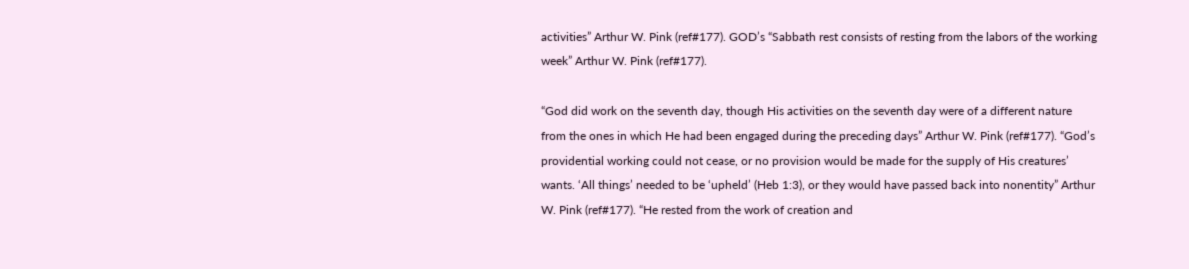activities” Arthur W. Pink (ref#177). GOD’s “Sabbath rest consists of resting from the labors of the working week” Arthur W. Pink (ref#177).

“God did work on the seventh day, though His activities on the seventh day were of a different nature from the ones in which He had been engaged during the preceding days” Arthur W. Pink (ref#177). “God’s providential working could not cease, or no provision would be made for the supply of His creatures’ wants. ‘All things’ needed to be ‘upheld’ (Heb 1:3), or they would have passed back into nonentity” Arthur W. Pink (ref#177). “He rested from the work of creation and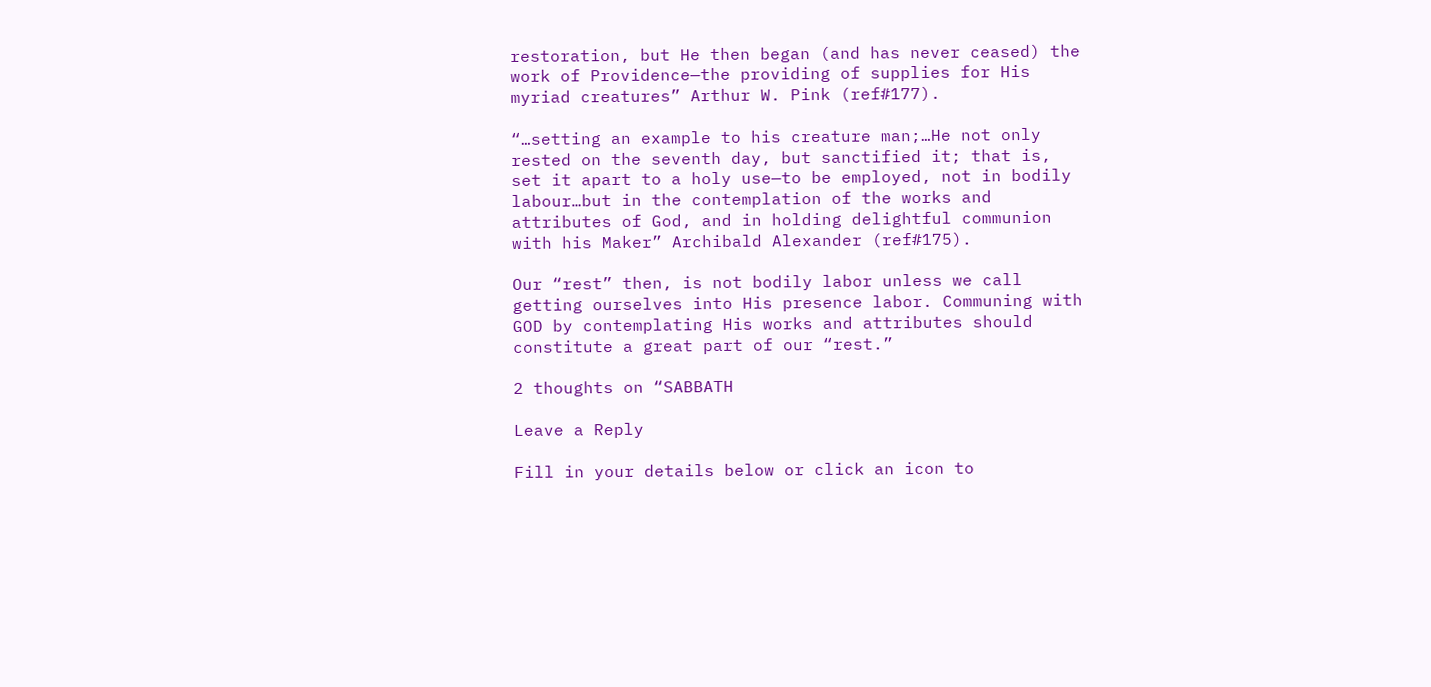restoration, but He then began (and has never ceased) the work of Providence—the providing of supplies for His myriad creatures” Arthur W. Pink (ref#177).

“…setting an example to his creature man;…He not only rested on the seventh day, but sanctified it; that is, set it apart to a holy use—to be employed, not in bodily labour…but in the contemplation of the works and attributes of God, and in holding delightful communion with his Maker” Archibald Alexander (ref#175).

Our “rest” then, is not bodily labor unless we call getting ourselves into His presence labor. Communing with GOD by contemplating His works and attributes should constitute a great part of our “rest.”

2 thoughts on “SABBATH

Leave a Reply

Fill in your details below or click an icon to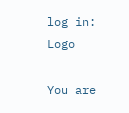log in: Logo

You are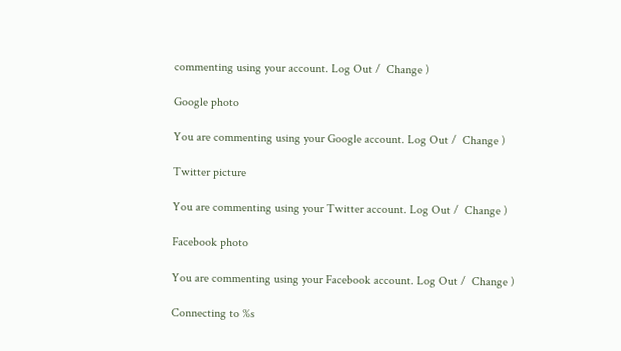commenting using your account. Log Out /  Change )

Google photo

You are commenting using your Google account. Log Out /  Change )

Twitter picture

You are commenting using your Twitter account. Log Out /  Change )

Facebook photo

You are commenting using your Facebook account. Log Out /  Change )

Connecting to %s